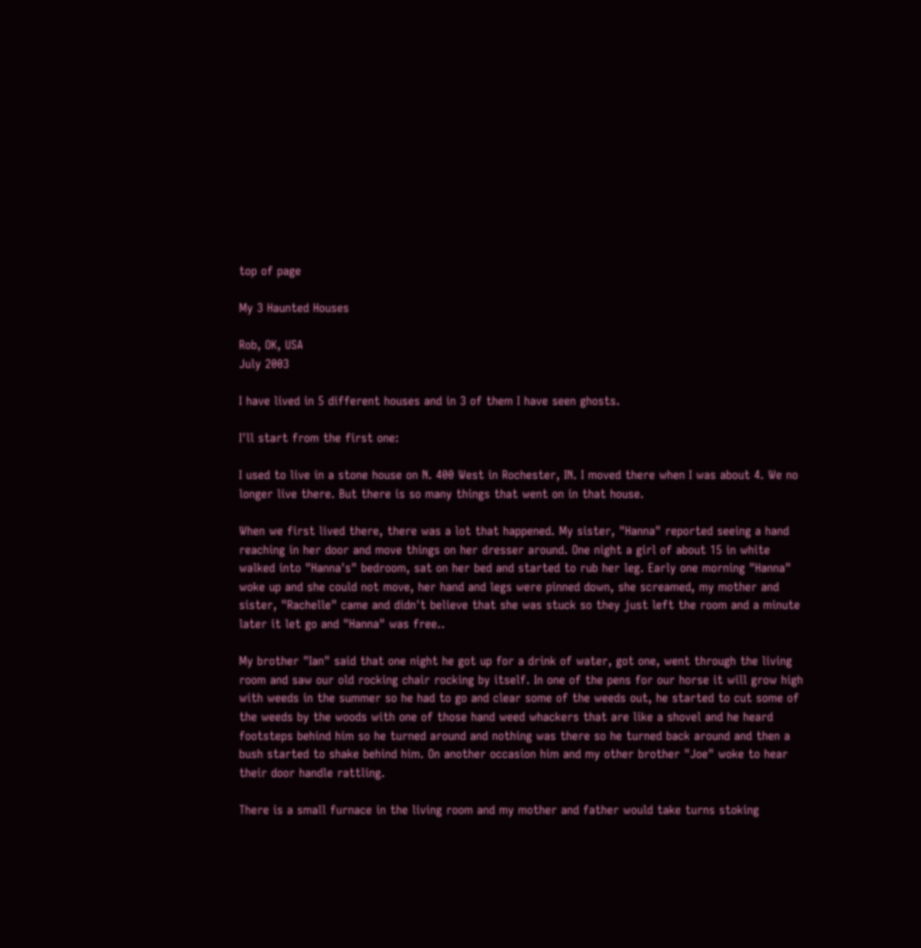top of page

My 3 Haunted Houses

Rob, OK, USA
July 2003

I have lived in 5 different houses and in 3 of them I have seen ghosts.

I'll start from the first one:

I used to live in a stone house on N. 400 West in Rochester, IN. I moved there when I was about 4. We no longer live there. But there is so many things that went on in that house.

When we first lived there, there was a lot that happened. My sister, "Hanna" reported seeing a hand reaching in her door and move things on her dresser around. One night a girl of about 15 in white walked into "Hanna's" bedroom, sat on her bed and started to rub her leg. Early one morning "Hanna" woke up and she could not move, her hand and legs were pinned down, she screamed, my mother and sister, "Rachelle" came and didn't believe that she was stuck so they just left the room and a minute later it let go and "Hanna" was free..

My brother "Ian" said that one night he got up for a drink of water, got one, went through the living room and saw our old rocking chair rocking by itself. In one of the pens for our horse it will grow high with weeds in the summer so he had to go and clear some of the weeds out, he started to cut some of the weeds by the woods with one of those hand weed whackers that are like a shovel and he heard footsteps behind him so he turned around and nothing was there so he turned back around and then a bush started to shake behind him. On another occasion him and my other brother "Joe" woke to hear their door handle rattling.

There is a small furnace in the living room and my mother and father would take turns stoking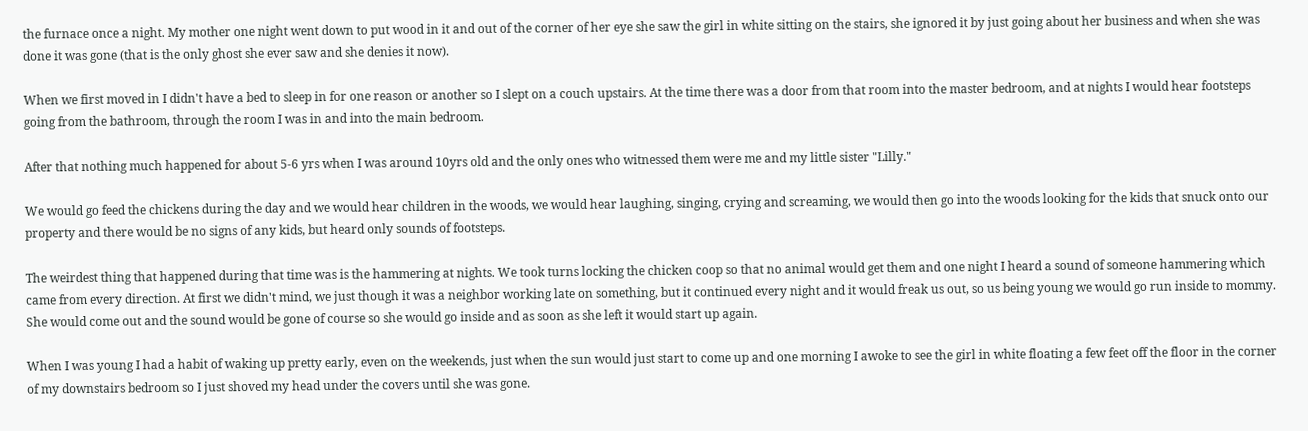the furnace once a night. My mother one night went down to put wood in it and out of the corner of her eye she saw the girl in white sitting on the stairs, she ignored it by just going about her business and when she was done it was gone (that is the only ghost she ever saw and she denies it now).

When we first moved in I didn't have a bed to sleep in for one reason or another so I slept on a couch upstairs. At the time there was a door from that room into the master bedroom, and at nights I would hear footsteps going from the bathroom, through the room I was in and into the main bedroom.

After that nothing much happened for about 5-6 yrs when I was around 10yrs old and the only ones who witnessed them were me and my little sister "Lilly."

We would go feed the chickens during the day and we would hear children in the woods, we would hear laughing, singing, crying and screaming, we would then go into the woods looking for the kids that snuck onto our property and there would be no signs of any kids, but heard only sounds of footsteps.

The weirdest thing that happened during that time was is the hammering at nights. We took turns locking the chicken coop so that no animal would get them and one night I heard a sound of someone hammering which came from every direction. At first we didn't mind, we just though it was a neighbor working late on something, but it continued every night and it would freak us out, so us being young we would go run inside to mommy. She would come out and the sound would be gone of course so she would go inside and as soon as she left it would start up again.

When I was young I had a habit of waking up pretty early, even on the weekends, just when the sun would just start to come up and one morning I awoke to see the girl in white floating a few feet off the floor in the corner of my downstairs bedroom so I just shoved my head under the covers until she was gone.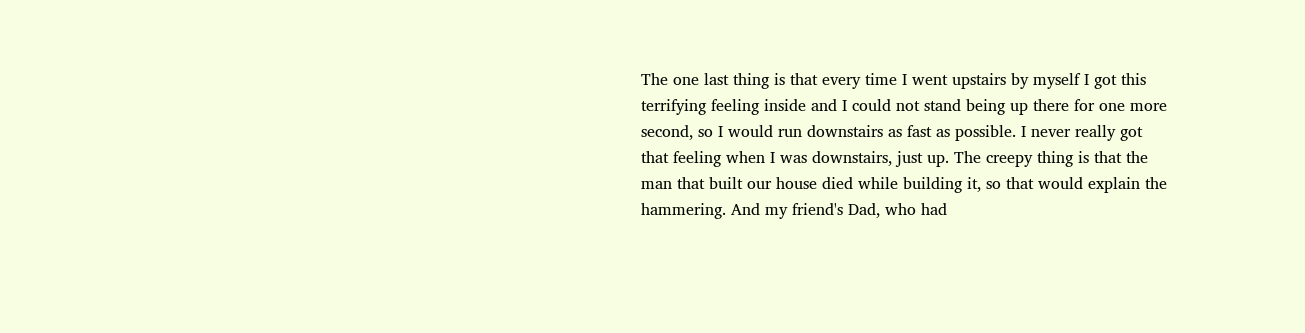The one last thing is that every time I went upstairs by myself I got this terrifying feeling inside and I could not stand being up there for one more second, so I would run downstairs as fast as possible. I never really got that feeling when I was downstairs, just up. The creepy thing is that the man that built our house died while building it, so that would explain the hammering. And my friend's Dad, who had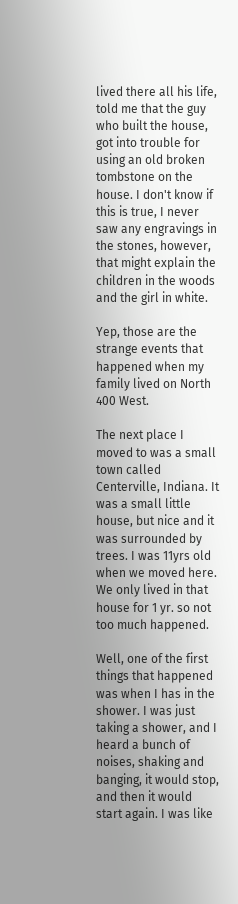lived there all his life, told me that the guy who built the house, got into trouble for using an old broken tombstone on the house. I don't know if this is true, I never saw any engravings in the stones, however, that might explain the children in the woods and the girl in white.

Yep, those are the strange events that happened when my family lived on North 400 West.

The next place I moved to was a small town called Centerville, Indiana. It was a small little house, but nice and it was surrounded by trees. I was 11yrs old when we moved here. We only lived in that house for 1 yr. so not too much happened.

Well, one of the first things that happened was when I has in the shower. I was just taking a shower, and I heard a bunch of noises, shaking and banging, it would stop, and then it would start again. I was like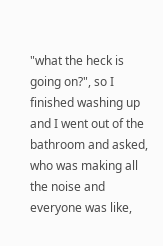"what the heck is going on?", so I finished washing up and I went out of the bathroom and asked, who was making all the noise and everyone was like,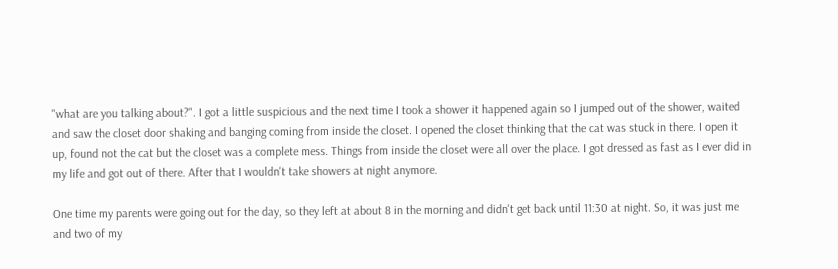"what are you talking about?". I got a little suspicious and the next time I took a shower it happened again so I jumped out of the shower, waited and saw the closet door shaking and banging coming from inside the closet. I opened the closet thinking that the cat was stuck in there. I open it up, found not the cat but the closet was a complete mess. Things from inside the closet were all over the place. I got dressed as fast as I ever did in my life and got out of there. After that I wouldn't take showers at night anymore.

One time my parents were going out for the day, so they left at about 8 in the morning and didn't get back until 11:30 at night. So, it was just me and two of my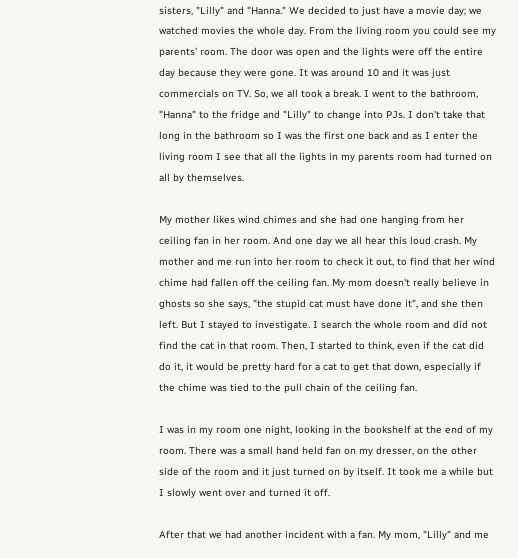sisters, "Lilly" and "Hanna." We decided to just have a movie day; we watched movies the whole day. From the living room you could see my parents' room. The door was open and the lights were off the entire day because they were gone. It was around 10 and it was just commercials on TV. So, we all took a break. I went to the bathroom, "Hanna" to the fridge and "Lilly" to change into PJs. I don't take that long in the bathroom so I was the first one back and as I enter the living room I see that all the lights in my parents room had turned on all by themselves.

My mother likes wind chimes and she had one hanging from her ceiling fan in her room. And one day we all hear this loud crash. My mother and me run into her room to check it out, to find that her wind chime had fallen off the ceiling fan. My mom doesn't really believe in ghosts so she says, "the stupid cat must have done it", and she then left. But I stayed to investigate. I search the whole room and did not find the cat in that room. Then, I started to think, even if the cat did do it, it would be pretty hard for a cat to get that down, especially if the chime was tied to the pull chain of the ceiling fan.

I was in my room one night, looking in the bookshelf at the end of my room. There was a small hand held fan on my dresser, on the other side of the room and it just turned on by itself. It took me a while but I slowly went over and turned it off.

After that we had another incident with a fan. My mom, "Lilly" and me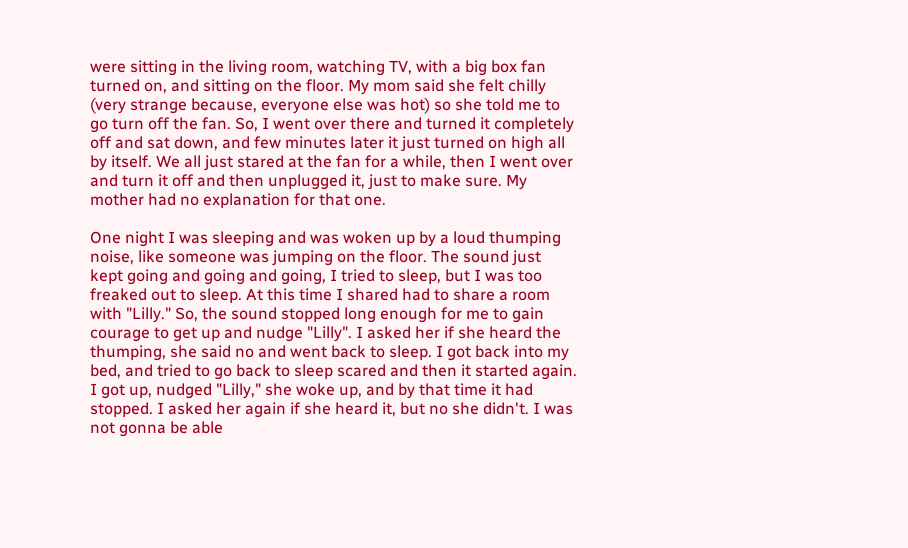were sitting in the living room, watching TV, with a big box fan turned on, and sitting on the floor. My mom said she felt chilly (very strange because, everyone else was hot) so she told me to go turn off the fan. So, I went over there and turned it completely off and sat down, and few minutes later it just turned on high all by itself. We all just stared at the fan for a while, then I went over and turn it off and then unplugged it, just to make sure. My mother had no explanation for that one.

One night I was sleeping and was woken up by a loud thumping noise, like someone was jumping on the floor. The sound just kept going and going and going, I tried to sleep, but I was too freaked out to sleep. At this time I shared had to share a room with "Lilly." So, the sound stopped long enough for me to gain courage to get up and nudge "Lilly". I asked her if she heard the thumping, she said no and went back to sleep. I got back into my bed, and tried to go back to sleep scared and then it started again. I got up, nudged "Lilly," she woke up, and by that time it had stopped. I asked her again if she heard it, but no she didn't. I was not gonna be able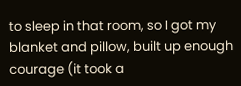to sleep in that room, so I got my blanket and pillow, built up enough courage (it took a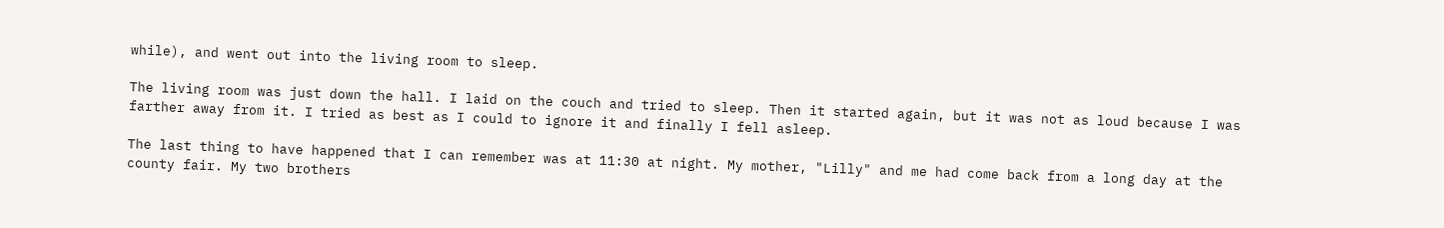while), and went out into the living room to sleep.

The living room was just down the hall. I laid on the couch and tried to sleep. Then it started again, but it was not as loud because I was farther away from it. I tried as best as I could to ignore it and finally I fell asleep.

The last thing to have happened that I can remember was at 11:30 at night. My mother, "Lilly" and me had come back from a long day at the county fair. My two brothers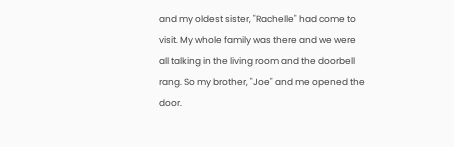and my oldest sister, "Rachelle" had come to visit. My whole family was there and we were all talking in the living room and the doorbell rang. So my brother, "Joe" and me opened the door.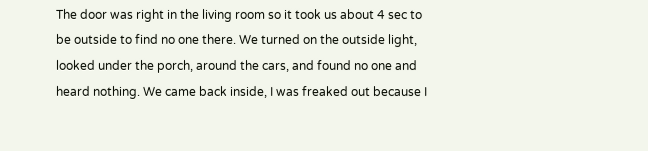The door was right in the living room so it took us about 4 sec to be outside to find no one there. We turned on the outside light, looked under the porch, around the cars, and found no one and heard nothing. We came back inside, I was freaked out because I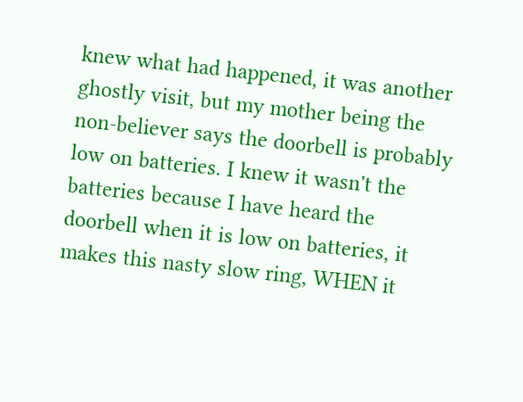knew what had happened, it was another ghostly visit, but my mother being the non-believer says the doorbell is probably low on batteries. I knew it wasn't the batteries because I have heard the doorbell when it is low on batteries, it makes this nasty slow ring, WHEN it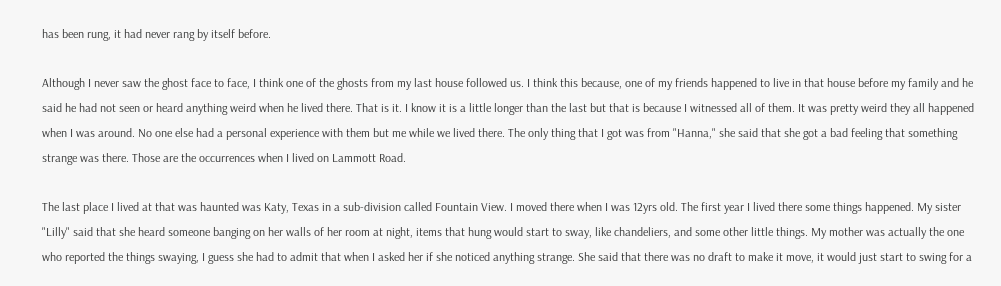has been rung, it had never rang by itself before.

Although I never saw the ghost face to face, I think one of the ghosts from my last house followed us. I think this because, one of my friends happened to live in that house before my family and he said he had not seen or heard anything weird when he lived there. That is it. I know it is a little longer than the last but that is because I witnessed all of them. It was pretty weird they all happened when I was around. No one else had a personal experience with them but me while we lived there. The only thing that I got was from "Hanna," she said that she got a bad feeling that something strange was there. Those are the occurrences when I lived on Lammott Road.

The last place I lived at that was haunted was Katy, Texas in a sub-division called Fountain View. I moved there when I was 12yrs old. The first year I lived there some things happened. My sister "Lilly" said that she heard someone banging on her walls of her room at night, items that hung would start to sway, like chandeliers, and some other little things. My mother was actually the one who reported the things swaying, I guess she had to admit that when I asked her if she noticed anything strange. She said that there was no draft to make it move, it would just start to swing for a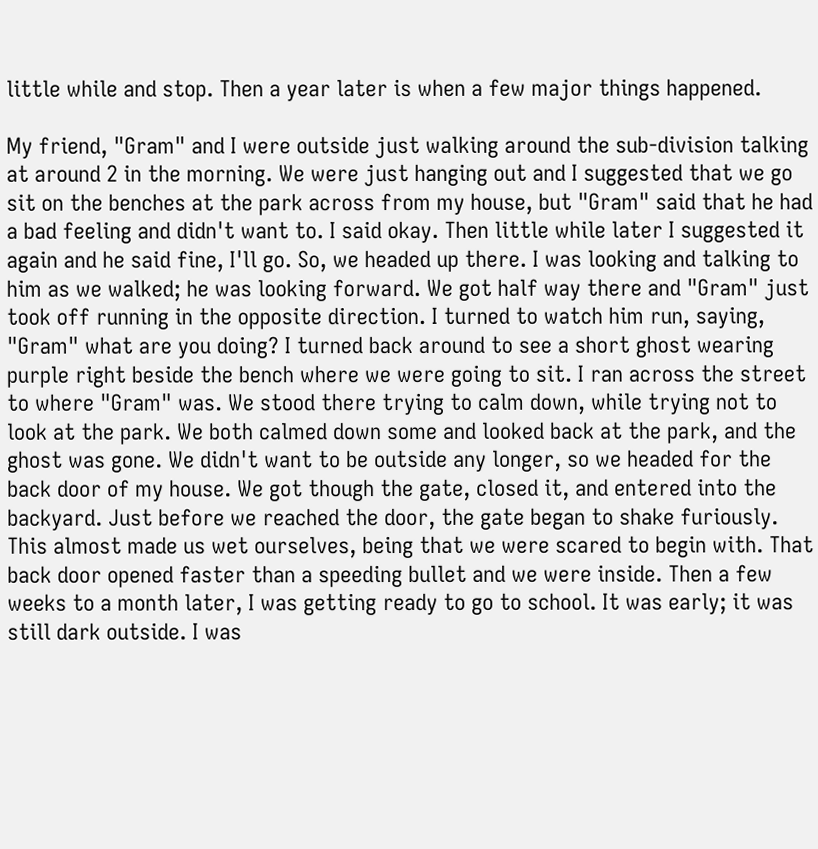little while and stop. Then a year later is when a few major things happened.

My friend, "Gram" and I were outside just walking around the sub-division talking at around 2 in the morning. We were just hanging out and I suggested that we go sit on the benches at the park across from my house, but "Gram" said that he had a bad feeling and didn't want to. I said okay. Then little while later I suggested it again and he said fine, I'll go. So, we headed up there. I was looking and talking to him as we walked; he was looking forward. We got half way there and "Gram" just took off running in the opposite direction. I turned to watch him run, saying, "Gram" what are you doing? I turned back around to see a short ghost wearing purple right beside the bench where we were going to sit. I ran across the street to where "Gram" was. We stood there trying to calm down, while trying not to look at the park. We both calmed down some and looked back at the park, and the ghost was gone. We didn't want to be outside any longer, so we headed for the back door of my house. We got though the gate, closed it, and entered into the backyard. Just before we reached the door, the gate began to shake furiously. This almost made us wet ourselves, being that we were scared to begin with. That back door opened faster than a speeding bullet and we were inside. Then a few weeks to a month later, I was getting ready to go to school. It was early; it was still dark outside. I was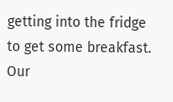getting into the fridge to get some breakfast. Our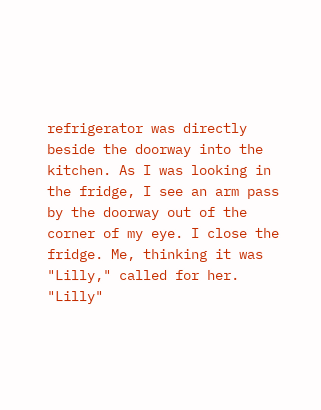refrigerator was directly beside the doorway into the kitchen. As I was looking in the fridge, I see an arm pass by the doorway out of the corner of my eye. I close the fridge. Me, thinking it was "Lilly," called for her. "Lilly"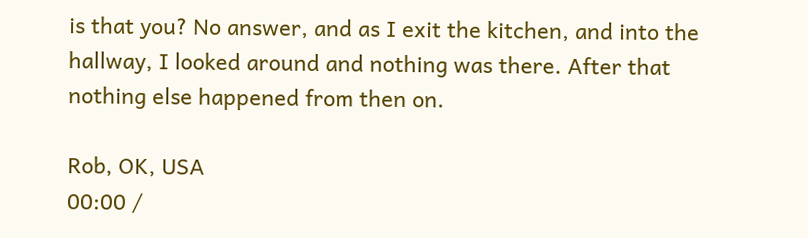is that you? No answer, and as I exit the kitchen, and into the hallway, I looked around and nothing was there. After that nothing else happened from then on.

Rob, OK, USA
00:00 /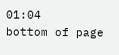01:04
bottom of page